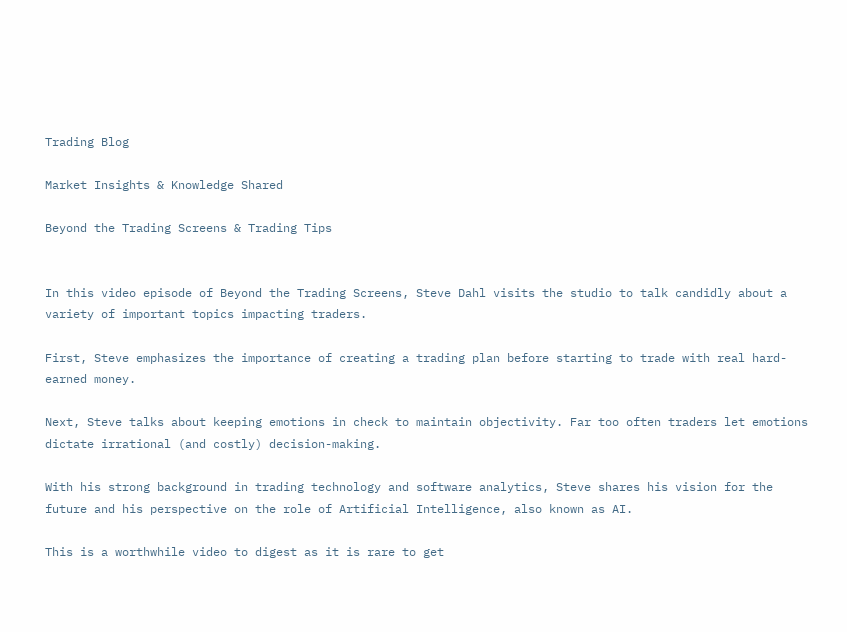Trading Blog

Market Insights & Knowledge Shared

Beyond the Trading Screens & Trading Tips


In this video episode of Beyond the Trading Screens, Steve Dahl visits the studio to talk candidly about a variety of important topics impacting traders.

First, Steve emphasizes the importance of creating a trading plan before starting to trade with real hard-earned money.

Next, Steve talks about keeping emotions in check to maintain objectivity. Far too often traders let emotions dictate irrational (and costly) decision-making.

With his strong background in trading technology and software analytics, Steve shares his vision for the future and his perspective on the role of Artificial Intelligence, also known as AI.

This is a worthwhile video to digest as it is rare to get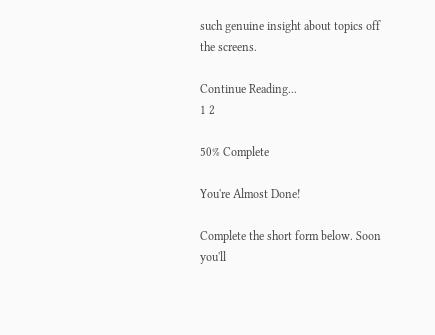such genuine insight about topics off the screens.

Continue Reading...
1 2

50% Complete

You're Almost Done!

Complete the short form below. Soon you'll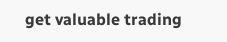get valuable trading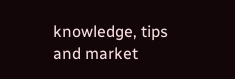knowledge, tips and market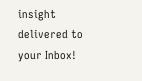insight delivered to your Inbox!